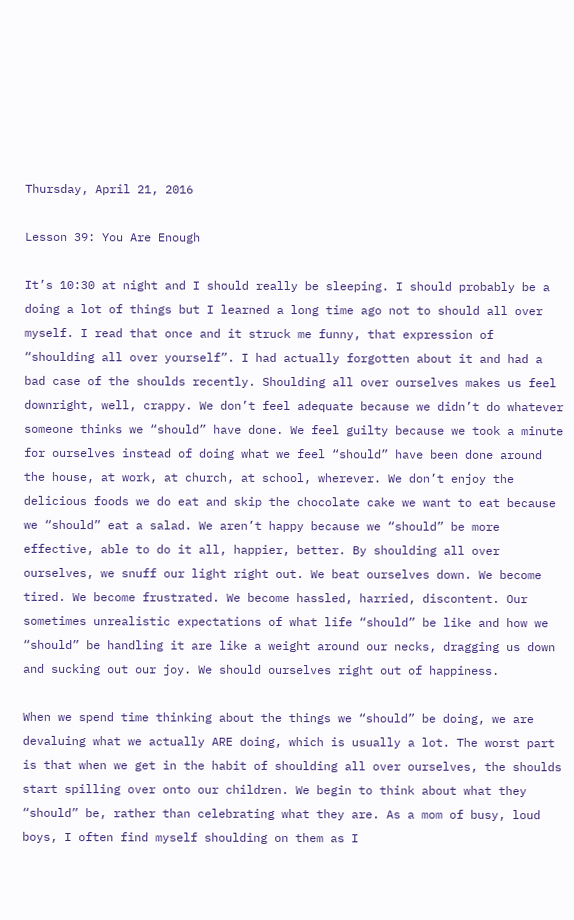Thursday, April 21, 2016

Lesson 39: You Are Enough

It’s 10:30 at night and I should really be sleeping. I should probably be a doing a lot of things but I learned a long time ago not to should all over myself. I read that once and it struck me funny, that expression of “shoulding all over yourself”. I had actually forgotten about it and had a bad case of the shoulds recently. Shoulding all over ourselves makes us feel downright, well, crappy. We don’t feel adequate because we didn’t do whatever someone thinks we “should” have done. We feel guilty because we took a minute for ourselves instead of doing what we feel “should” have been done around the house, at work, at church, at school, wherever. We don’t enjoy the delicious foods we do eat and skip the chocolate cake we want to eat because we “should” eat a salad. We aren’t happy because we “should” be more effective, able to do it all, happier, better. By shoulding all over ourselves, we snuff our light right out. We beat ourselves down. We become tired. We become frustrated. We become hassled, harried, discontent. Our sometimes unrealistic expectations of what life “should” be like and how we “should” be handling it are like a weight around our necks, dragging us down and sucking out our joy. We should ourselves right out of happiness.

When we spend time thinking about the things we “should” be doing, we are devaluing what we actually ARE doing, which is usually a lot. The worst part is that when we get in the habit of shoulding all over ourselves, the shoulds start spilling over onto our children. We begin to think about what they “should” be, rather than celebrating what they are. As a mom of busy, loud boys, I often find myself shoulding on them as I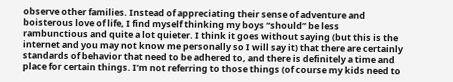observe other families. Instead of appreciating their sense of adventure and boisterous love of life, I find myself thinking my boys “should” be less rambunctious and quite a lot quieter. I think it goes without saying (but this is the internet and you may not know me personally so I will say it) that there are certainly standards of behavior that need to be adhered to, and there is definitely a time and place for certain things. I’m not referring to those things (of course my kids need to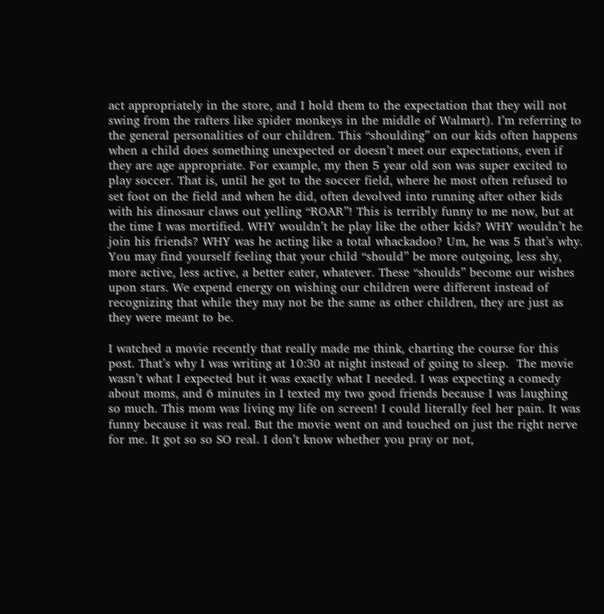act appropriately in the store, and I hold them to the expectation that they will not swing from the rafters like spider monkeys in the middle of Walmart). I’m referring to the general personalities of our children. This “shoulding” on our kids often happens when a child does something unexpected or doesn’t meet our expectations, even if they are age appropriate. For example, my then 5 year old son was super excited to play soccer. That is, until he got to the soccer field, where he most often refused to set foot on the field and when he did, often devolved into running after other kids with his dinosaur claws out yelling “ROAR”! This is terribly funny to me now, but at the time I was mortified. WHY wouldn’t he play like the other kids? WHY wouldn’t he join his friends? WHY was he acting like a total whackadoo? Um, he was 5 that’s why. You may find yourself feeling that your child “should” be more outgoing, less shy, more active, less active, a better eater, whatever. These “shoulds” become our wishes upon stars. We expend energy on wishing our children were different instead of recognizing that while they may not be the same as other children, they are just as they were meant to be.

I watched a movie recently that really made me think, charting the course for this post. That’s why I was writing at 10:30 at night instead of going to sleep.  The movie wasn’t what I expected but it was exactly what I needed. I was expecting a comedy about moms, and 6 minutes in I texted my two good friends because I was laughing so much. This mom was living my life on screen! I could literally feel her pain. It was funny because it was real. But the movie went on and touched on just the right nerve for me. It got so so SO real. I don’t know whether you pray or not,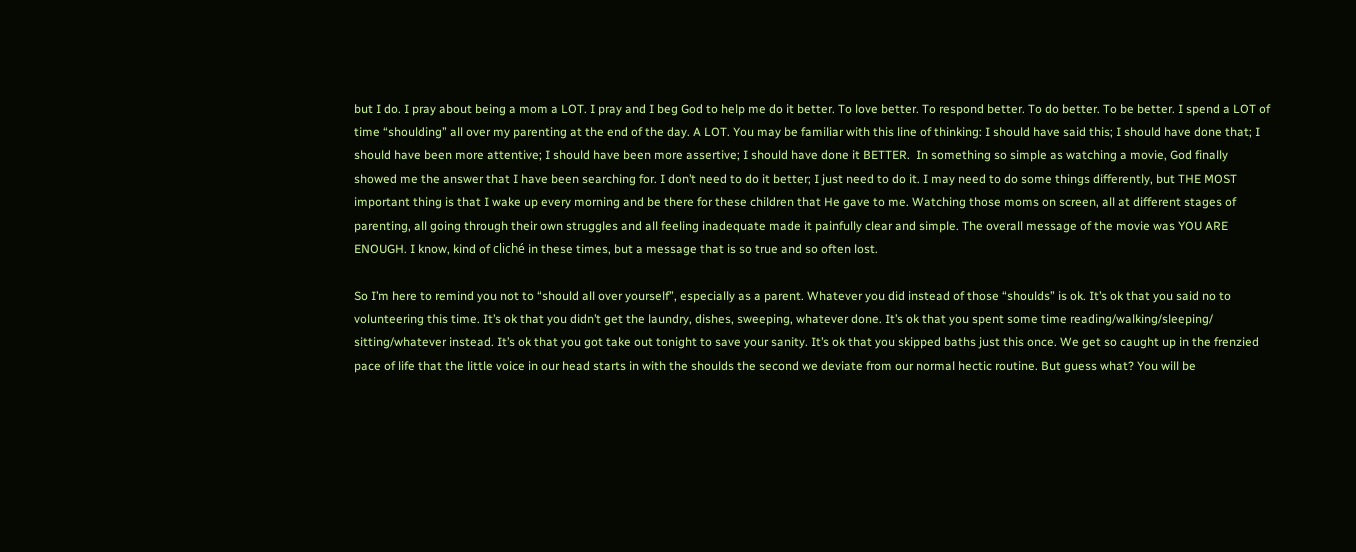but I do. I pray about being a mom a LOT. I pray and I beg God to help me do it better. To love better. To respond better. To do better. To be better. I spend a LOT of time “shoulding” all over my parenting at the end of the day. A LOT. You may be familiar with this line of thinking: I should have said this; I should have done that; I should have been more attentive; I should have been more assertive; I should have done it BETTER.  In something so simple as watching a movie, God finally showed me the answer that I have been searching for. I don’t need to do it better; I just need to do it. I may need to do some things differently, but THE MOST important thing is that I wake up every morning and be there for these children that He gave to me. Watching those moms on screen, all at different stages of parenting, all going through their own struggles and all feeling inadequate made it painfully clear and simple. The overall message of the movie was YOU ARE ENOUGH. I know, kind of cliché in these times, but a message that is so true and so often lost.

So I’m here to remind you not to “should all over yourself”, especially as a parent. Whatever you did instead of those “shoulds” is ok. It’s ok that you said no to volunteering this time. It’s ok that you didn’t get the laundry, dishes, sweeping, whatever done. It’s ok that you spent some time reading/walking/sleeping/ sitting/whatever instead. It’s ok that you got take out tonight to save your sanity. It’s ok that you skipped baths just this once. We get so caught up in the frenzied pace of life that the little voice in our head starts in with the shoulds the second we deviate from our normal hectic routine. But guess what? You will be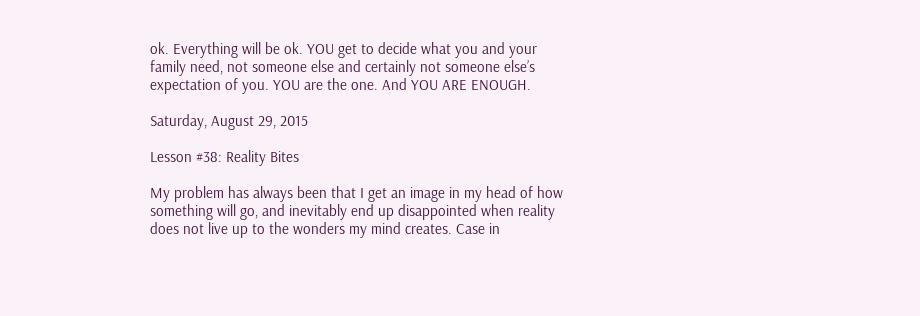ok. Everything will be ok. YOU get to decide what you and your family need, not someone else and certainly not someone else’s expectation of you. YOU are the one. And YOU ARE ENOUGH.

Saturday, August 29, 2015

Lesson #38: Reality Bites

My problem has always been that I get an image in my head of how something will go, and inevitably end up disappointed when reality does not live up to the wonders my mind creates. Case in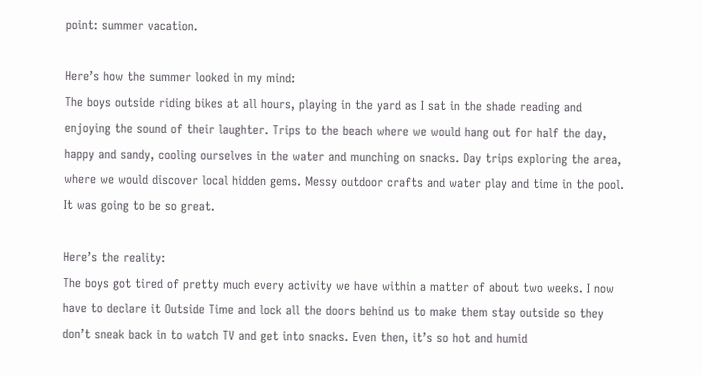point: summer vacation.

Here’s how the summer looked in my mind:
The boys outside riding bikes at all hours, playing in the yard as I sat in the shade reading and enjoying the sound of their laughter. Trips to the beach where we would hang out for half the day, happy and sandy, cooling ourselves in the water and munching on snacks. Day trips exploring the area, where we would discover local hidden gems. Messy outdoor crafts and water play and time in the pool. It was going to be so great.

Here’s the reality:
The boys got tired of pretty much every activity we have within a matter of about two weeks. I now have to declare it Outside Time and lock all the doors behind us to make them stay outside so they don’t sneak back in to watch TV and get into snacks. Even then, it’s so hot and humid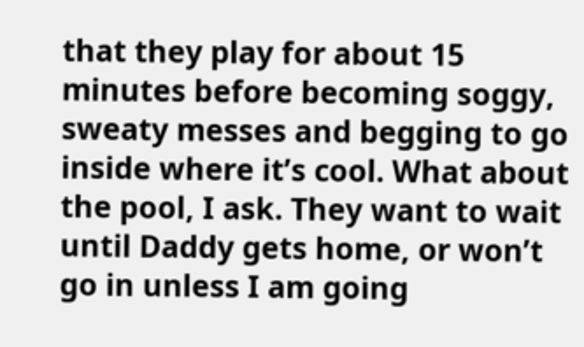that they play for about 15 minutes before becoming soggy, sweaty messes and begging to go inside where it’s cool. What about the pool, I ask. They want to wait until Daddy gets home, or won’t go in unless I am going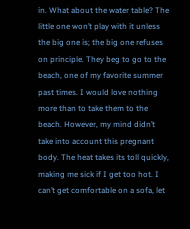in. What about the water table? The little one won’t play with it unless the big one is; the big one refuses on principle. They beg to go to the beach, one of my favorite summer past times. I would love nothing more than to take them to the beach. However, my mind didn’t take into account this pregnant body. The heat takes its toll quickly, making me sick if I get too hot. I can’t get comfortable on a sofa, let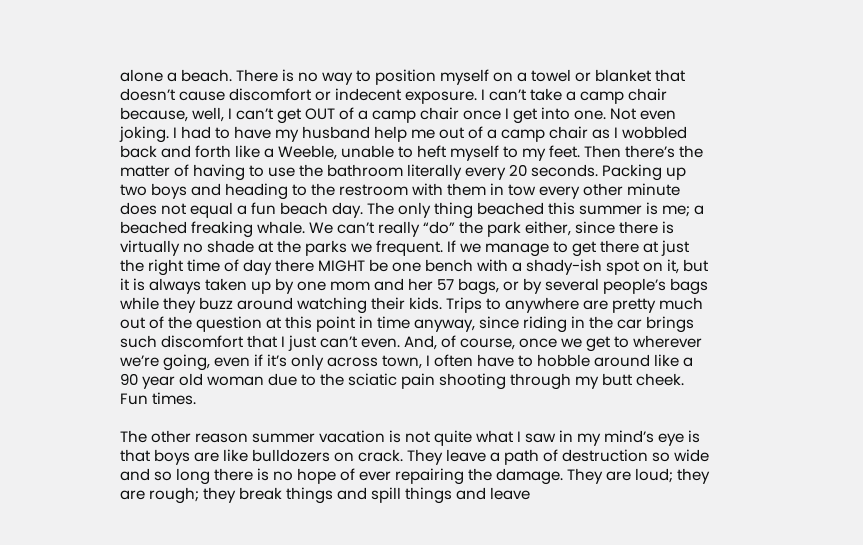alone a beach. There is no way to position myself on a towel or blanket that doesn’t cause discomfort or indecent exposure. I can’t take a camp chair because, well, I can’t get OUT of a camp chair once I get into one. Not even joking. I had to have my husband help me out of a camp chair as I wobbled back and forth like a Weeble, unable to heft myself to my feet. Then there’s the matter of having to use the bathroom literally every 20 seconds. Packing up two boys and heading to the restroom with them in tow every other minute does not equal a fun beach day. The only thing beached this summer is me; a beached freaking whale. We can’t really “do” the park either, since there is virtually no shade at the parks we frequent. If we manage to get there at just the right time of day there MIGHT be one bench with a shady-ish spot on it, but it is always taken up by one mom and her 57 bags, or by several people’s bags while they buzz around watching their kids. Trips to anywhere are pretty much out of the question at this point in time anyway, since riding in the car brings such discomfort that I just can’t even. And, of course, once we get to wherever we’re going, even if it’s only across town, I often have to hobble around like a 90 year old woman due to the sciatic pain shooting through my butt cheek. Fun times.

The other reason summer vacation is not quite what I saw in my mind’s eye is that boys are like bulldozers on crack. They leave a path of destruction so wide and so long there is no hope of ever repairing the damage. They are loud; they are rough; they break things and spill things and leave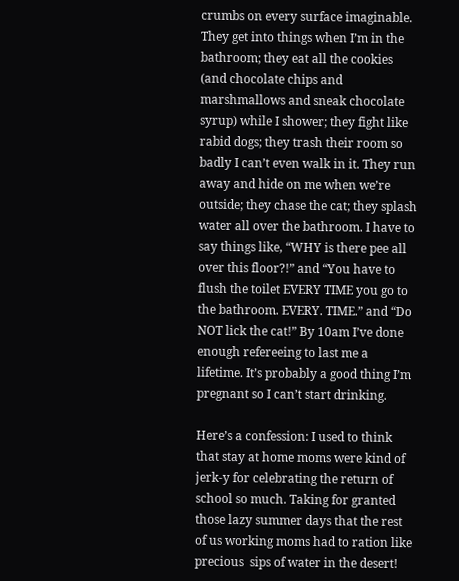crumbs on every surface imaginable. They get into things when I’m in the bathroom; they eat all the cookies (and chocolate chips and marshmallows and sneak chocolate syrup) while I shower; they fight like rabid dogs; they trash their room so badly I can’t even walk in it. They run away and hide on me when we’re outside; they chase the cat; they splash water all over the bathroom. I have to say things like, “WHY is there pee all over this floor?!” and “You have to flush the toilet EVERY TIME you go to the bathroom. EVERY. TIME.” and “Do NOT lick the cat!” By 10am I’ve done enough refereeing to last me a lifetime. It’s probably a good thing I’m pregnant so I can’t start drinking.

Here’s a confession: I used to think that stay at home moms were kind of jerk-y for celebrating the return of school so much. Taking for granted those lazy summer days that the rest of us working moms had to ration like precious  sips of water in the desert!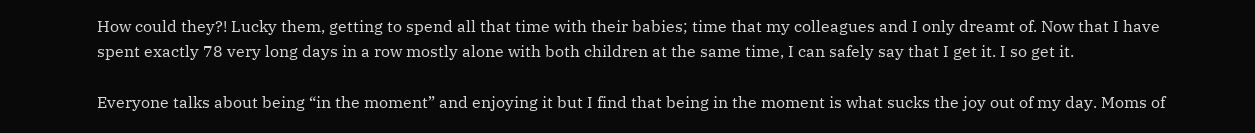How could they?! Lucky them, getting to spend all that time with their babies; time that my colleagues and I only dreamt of. Now that I have spent exactly 78 very long days in a row mostly alone with both children at the same time, I can safely say that I get it. I so get it.

Everyone talks about being “in the moment” and enjoying it but I find that being in the moment is what sucks the joy out of my day. Moms of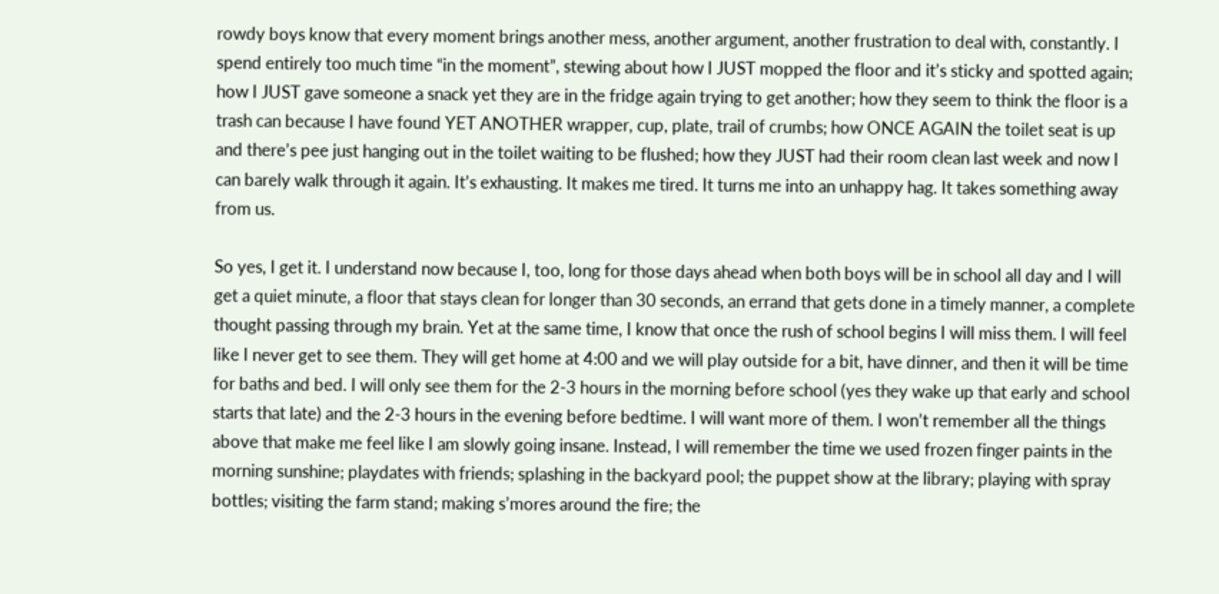rowdy boys know that every moment brings another mess, another argument, another frustration to deal with, constantly. I spend entirely too much time “in the moment”, stewing about how I JUST mopped the floor and it’s sticky and spotted again; how I JUST gave someone a snack yet they are in the fridge again trying to get another; how they seem to think the floor is a trash can because I have found YET ANOTHER wrapper, cup, plate, trail of crumbs; how ONCE AGAIN the toilet seat is up and there’s pee just hanging out in the toilet waiting to be flushed; how they JUST had their room clean last week and now I can barely walk through it again. It’s exhausting. It makes me tired. It turns me into an unhappy hag. It takes something away from us.

So yes, I get it. I understand now because I, too, long for those days ahead when both boys will be in school all day and I will get a quiet minute, a floor that stays clean for longer than 30 seconds, an errand that gets done in a timely manner, a complete thought passing through my brain. Yet at the same time, I know that once the rush of school begins I will miss them. I will feel like I never get to see them. They will get home at 4:00 and we will play outside for a bit, have dinner, and then it will be time for baths and bed. I will only see them for the 2-3 hours in the morning before school (yes they wake up that early and school starts that late) and the 2-3 hours in the evening before bedtime. I will want more of them. I won’t remember all the things above that make me feel like I am slowly going insane. Instead, I will remember the time we used frozen finger paints in the morning sunshine; playdates with friends; splashing in the backyard pool; the puppet show at the library; playing with spray bottles; visiting the farm stand; making s’mores around the fire; the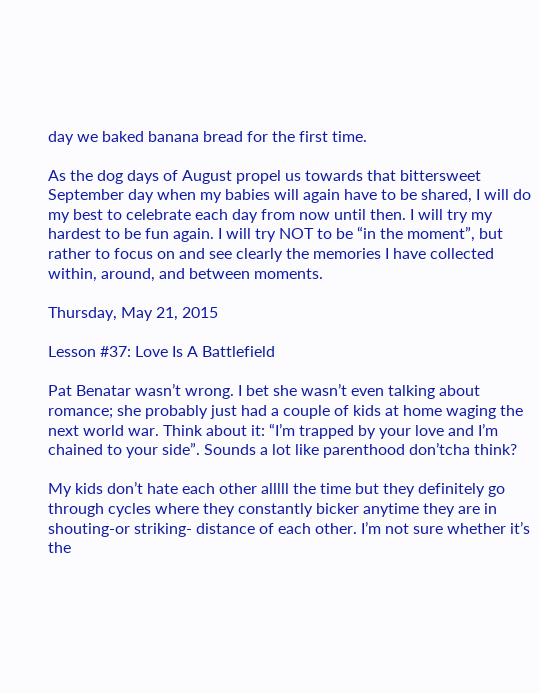day we baked banana bread for the first time.

As the dog days of August propel us towards that bittersweet September day when my babies will again have to be shared, I will do my best to celebrate each day from now until then. I will try my hardest to be fun again. I will try NOT to be “in the moment”, but rather to focus on and see clearly the memories I have collected within, around, and between moments.

Thursday, May 21, 2015

Lesson #37: Love Is A Battlefield

Pat Benatar wasn’t wrong. I bet she wasn’t even talking about romance; she probably just had a couple of kids at home waging the next world war. Think about it: “I’m trapped by your love and I’m chained to your side”. Sounds a lot like parenthood don’tcha think?

My kids don’t hate each other alllll the time but they definitely go through cycles where they constantly bicker anytime they are in shouting-or striking- distance of each other. I’m not sure whether it’s the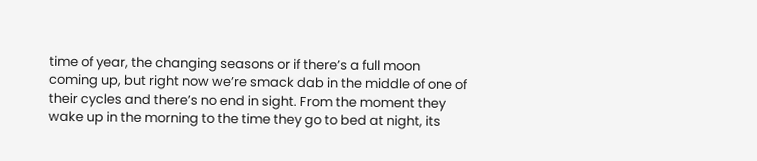time of year, the changing seasons or if there’s a full moon coming up, but right now we’re smack dab in the middle of one of their cycles and there’s no end in sight. From the moment they wake up in the morning to the time they go to bed at night, its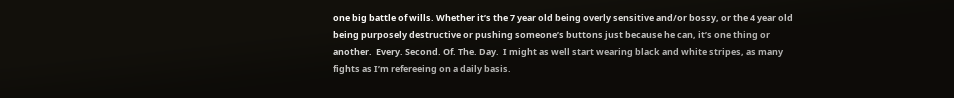one big battle of wills. Whether it’s the 7 year old being overly sensitive and/or bossy, or the 4 year old being purposely destructive or pushing someone’s buttons just because he can, it’s one thing or another.  Every. Second. Of. The. Day.  I might as well start wearing black and white stripes, as many fights as I’m refereeing on a daily basis.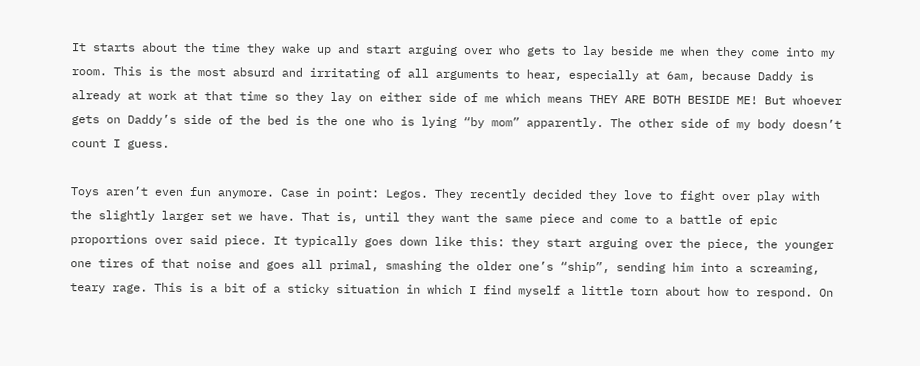It starts about the time they wake up and start arguing over who gets to lay beside me when they come into my room. This is the most absurd and irritating of all arguments to hear, especially at 6am, because Daddy is already at work at that time so they lay on either side of me which means THEY ARE BOTH BESIDE ME! But whoever gets on Daddy’s side of the bed is the one who is lying “by mom” apparently. The other side of my body doesn’t count I guess.

Toys aren’t even fun anymore. Case in point: Legos. They recently decided they love to fight over play with the slightly larger set we have. That is, until they want the same piece and come to a battle of epic proportions over said piece. It typically goes down like this: they start arguing over the piece, the younger one tires of that noise and goes all primal, smashing the older one’s “ship”, sending him into a screaming, teary rage. This is a bit of a sticky situation in which I find myself a little torn about how to respond. On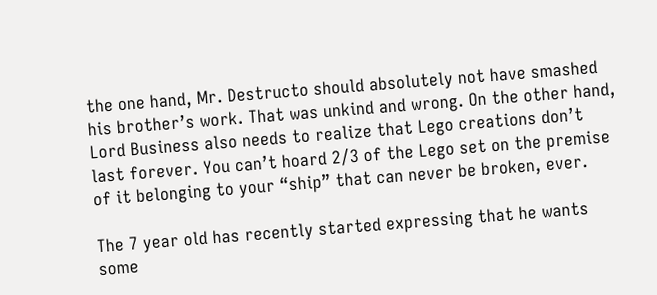the one hand, Mr. Destructo should absolutely not have smashed his brother’s work. That was unkind and wrong. On the other hand, Lord Business also needs to realize that Lego creations don’t last forever. You can’t hoard 2/3 of the Lego set on the premise of it belonging to your “ship” that can never be broken, ever.

The 7 year old has recently started expressing that he wants some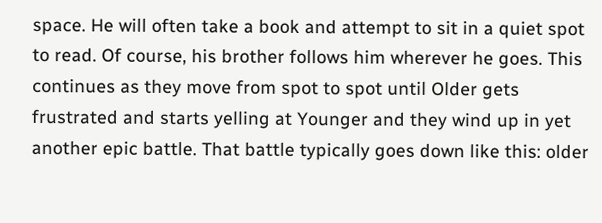space. He will often take a book and attempt to sit in a quiet spot to read. Of course, his brother follows him wherever he goes. This continues as they move from spot to spot until Older gets frustrated and starts yelling at Younger and they wind up in yet another epic battle. That battle typically goes down like this: older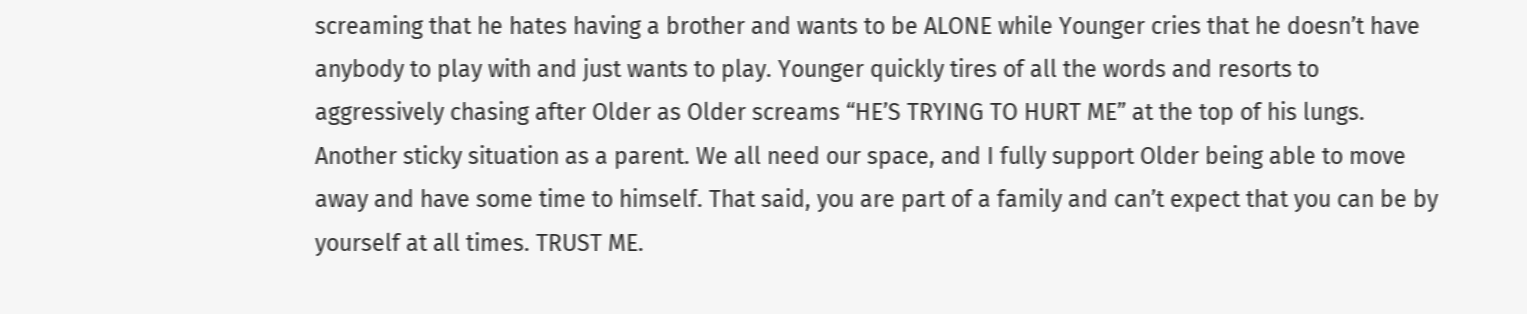screaming that he hates having a brother and wants to be ALONE while Younger cries that he doesn’t have anybody to play with and just wants to play. Younger quickly tires of all the words and resorts to aggressively chasing after Older as Older screams “HE’S TRYING TO HURT ME” at the top of his lungs. Another sticky situation as a parent. We all need our space, and I fully support Older being able to move away and have some time to himself. That said, you are part of a family and can’t expect that you can be by yourself at all times. TRUST ME.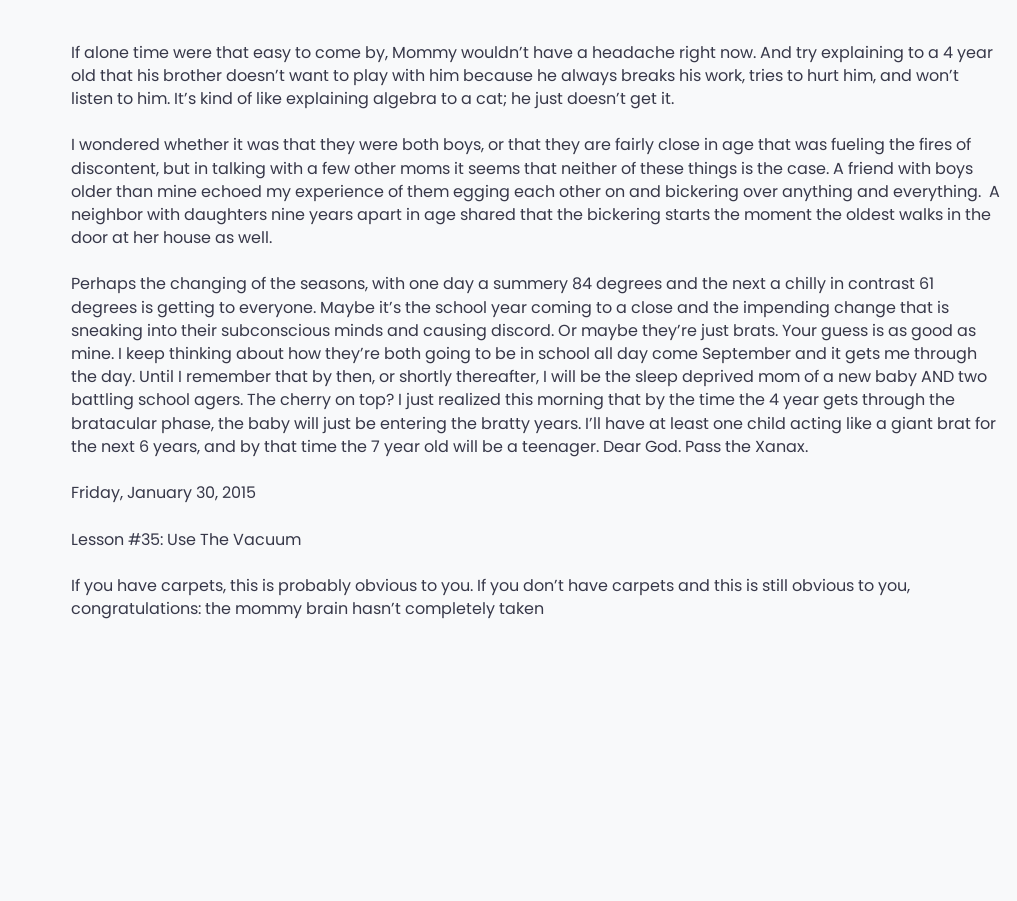If alone time were that easy to come by, Mommy wouldn’t have a headache right now. And try explaining to a 4 year old that his brother doesn’t want to play with him because he always breaks his work, tries to hurt him, and won’t listen to him. It’s kind of like explaining algebra to a cat; he just doesn’t get it.

I wondered whether it was that they were both boys, or that they are fairly close in age that was fueling the fires of discontent, but in talking with a few other moms it seems that neither of these things is the case. A friend with boys older than mine echoed my experience of them egging each other on and bickering over anything and everything.  A neighbor with daughters nine years apart in age shared that the bickering starts the moment the oldest walks in the door at her house as well.

Perhaps the changing of the seasons, with one day a summery 84 degrees and the next a chilly in contrast 61 degrees is getting to everyone. Maybe it’s the school year coming to a close and the impending change that is sneaking into their subconscious minds and causing discord. Or maybe they’re just brats. Your guess is as good as mine. I keep thinking about how they’re both going to be in school all day come September and it gets me through the day. Until I remember that by then, or shortly thereafter, I will be the sleep deprived mom of a new baby AND two battling school agers. The cherry on top? I just realized this morning that by the time the 4 year gets through the bratacular phase, the baby will just be entering the bratty years. I’ll have at least one child acting like a giant brat for the next 6 years, and by that time the 7 year old will be a teenager. Dear God. Pass the Xanax.

Friday, January 30, 2015

Lesson #35: Use The Vacuum

If you have carpets, this is probably obvious to you. If you don’t have carpets and this is still obvious to you, congratulations: the mommy brain hasn’t completely taken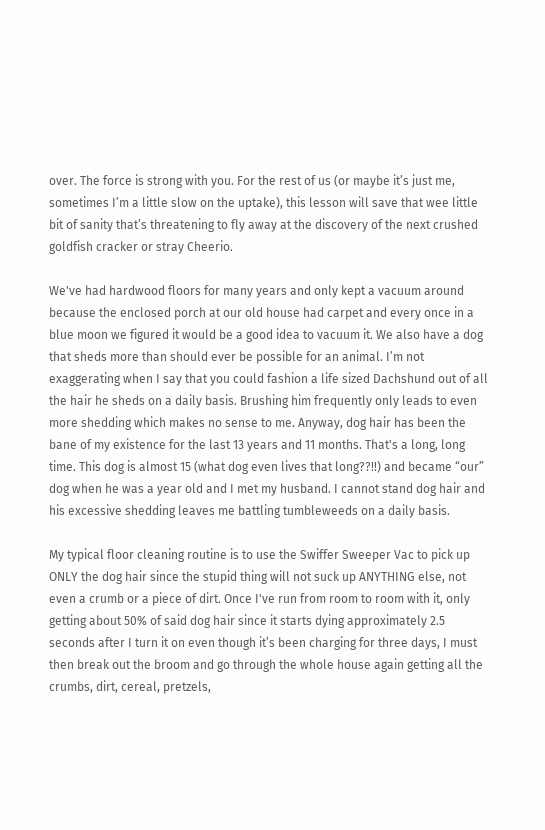over. The force is strong with you. For the rest of us (or maybe it’s just me, sometimes I’m a little slow on the uptake), this lesson will save that wee little bit of sanity that’s threatening to fly away at the discovery of the next crushed goldfish cracker or stray Cheerio.

We've had hardwood floors for many years and only kept a vacuum around because the enclosed porch at our old house had carpet and every once in a blue moon we figured it would be a good idea to vacuum it. We also have a dog that sheds more than should ever be possible for an animal. I’m not exaggerating when I say that you could fashion a life sized Dachshund out of all the hair he sheds on a daily basis. Brushing him frequently only leads to even more shedding which makes no sense to me. Anyway, dog hair has been the bane of my existence for the last 13 years and 11 months. That's a long, long time. This dog is almost 15 (what dog even lives that long??!!) and became “our” dog when he was a year old and I met my husband. I cannot stand dog hair and his excessive shedding leaves me battling tumbleweeds on a daily basis.

My typical floor cleaning routine is to use the Swiffer Sweeper Vac to pick up ONLY the dog hair since the stupid thing will not suck up ANYTHING else, not even a crumb or a piece of dirt. Once I've run from room to room with it, only getting about 50% of said dog hair since it starts dying approximately 2.5 seconds after I turn it on even though it’s been charging for three days, I must then break out the broom and go through the whole house again getting all the crumbs, dirt, cereal, pretzels,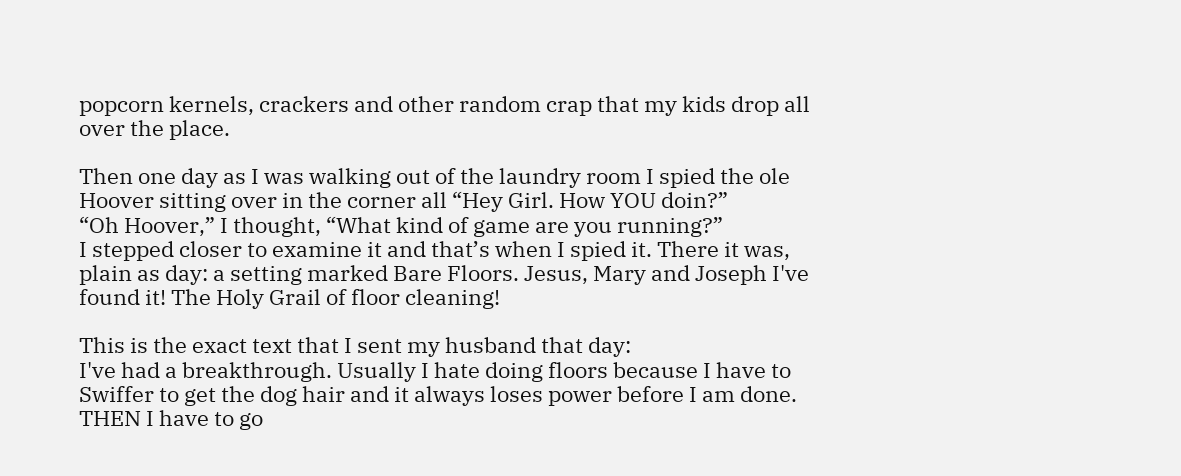popcorn kernels, crackers and other random crap that my kids drop all over the place.

Then one day as I was walking out of the laundry room I spied the ole Hoover sitting over in the corner all “Hey Girl. How YOU doin?”
“Oh Hoover,” I thought, “What kind of game are you running?”
I stepped closer to examine it and that’s when I spied it. There it was, plain as day: a setting marked Bare Floors. Jesus, Mary and Joseph I've found it! The Holy Grail of floor cleaning!

This is the exact text that I sent my husband that day:
I've had a breakthrough. Usually I hate doing floors because I have to Swiffer to get the dog hair and it always loses power before I am done. THEN I have to go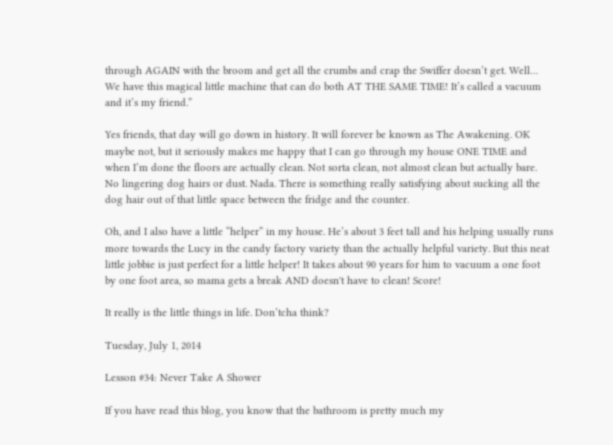through AGAIN with the broom and get all the crumbs and crap the Swiffer doesn’t get. Well… We have this magical little machine that can do both AT THE SAME TIME! It’s called a vacuum and it’s my friend.”

Yes friends, that day will go down in history. It will forever be known as The Awakening. OK maybe not, but it seriously makes me happy that I can go through my house ONE TIME and when I’m done the floors are actually clean. Not sorta clean, not almost clean but actually bare. No lingering dog hairs or dust. Nada. There is something really satisfying about sucking all the dog hair out of that little space between the fridge and the counter.

Oh, and I also have a little “helper” in my house. He’s about 3 feet tall and his helping usually runs more towards the Lucy in the candy factory variety than the actually helpful variety. But this neat little jobbie is just perfect for a little helper! It takes about 90 years for him to vacuum a one foot by one foot area, so mama gets a break AND doesn't have to clean! Score!

It really is the little things in life. Don’tcha think?

Tuesday, July 1, 2014

Lesson #34: Never Take A Shower

If you have read this blog, you know that the bathroom is pretty much my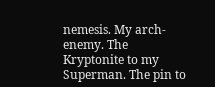nemesis. My arch-enemy. The Kryptonite to my Superman. The pin to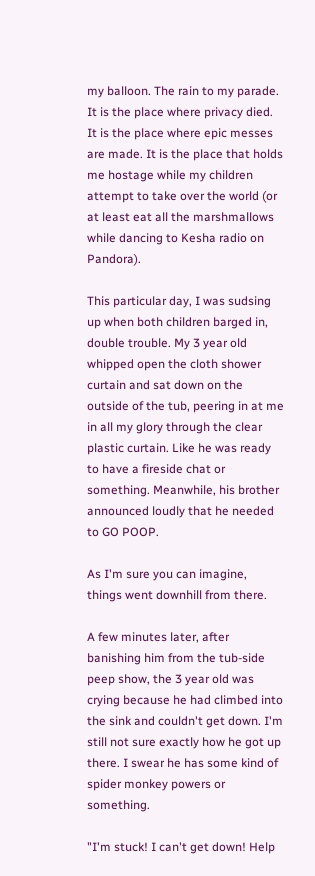my balloon. The rain to my parade. It is the place where privacy died. It is the place where epic messes are made. It is the place that holds me hostage while my children attempt to take over the world (or at least eat all the marshmallows while dancing to Kesha radio on Pandora).

This particular day, I was sudsing up when both children barged in, double trouble. My 3 year old whipped open the cloth shower curtain and sat down on the outside of the tub, peering in at me in all my glory through the clear plastic curtain. Like he was ready to have a fireside chat or something. Meanwhile, his brother announced loudly that he needed to GO POOP.

As I'm sure you can imagine, things went downhill from there.

A few minutes later, after banishing him from the tub-side peep show, the 3 year old was crying because he had climbed into the sink and couldn't get down. I'm still not sure exactly how he got up there. I swear he has some kind of spider monkey powers or something.

"I'm stuck! I can't get down! Help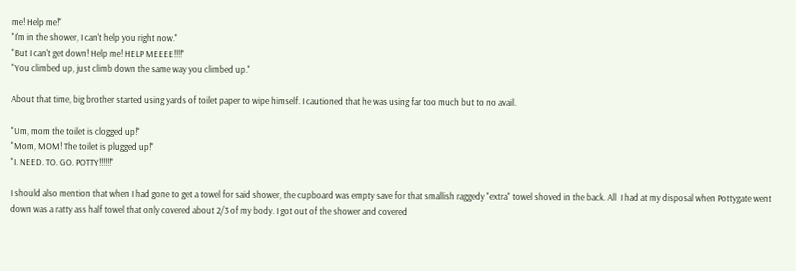me! Help me!"
"I'm in the shower, I can't help you right now."
"But I can't get down! Help me! HELP MEEEE!!!!"
"You climbed up, just climb down the same way you climbed up."

About that time, big brother started using yards of toilet paper to wipe himself. I cautioned that he was using far too much but to no avail.

"Um, mom the toilet is clogged up!"
"Mom, MOM! The toilet is plugged up!"
"I. NEED. TO. GO. POTTY!!!!!!"

I should also mention that when I had gone to get a towel for said shower, the cupboard was empty save for that smallish raggedy "extra" towel shoved in the back. All  I had at my disposal when Pottygate went down was a ratty ass half towel that only covered about 2/3 of my body. I got out of the shower and covered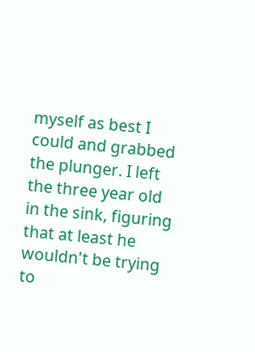myself as best I could and grabbed the plunger. I left the three year old in the sink, figuring that at least he wouldn't be trying to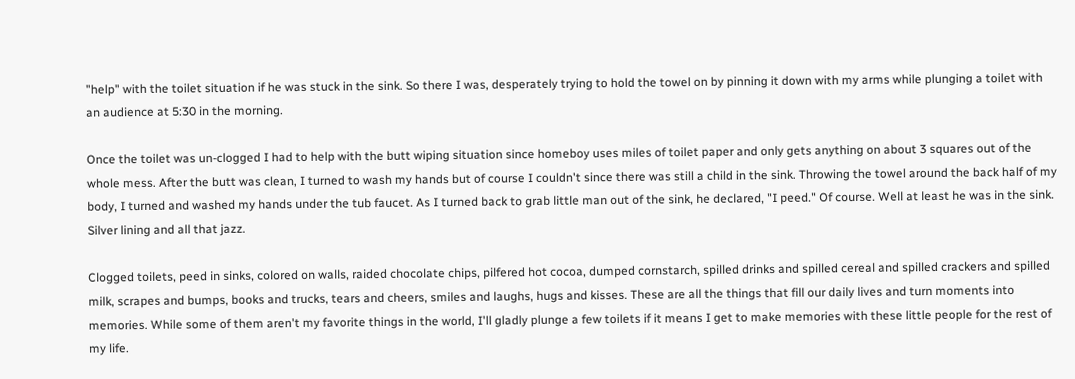"help" with the toilet situation if he was stuck in the sink. So there I was, desperately trying to hold the towel on by pinning it down with my arms while plunging a toilet with an audience at 5:30 in the morning.

Once the toilet was un-clogged I had to help with the butt wiping situation since homeboy uses miles of toilet paper and only gets anything on about 3 squares out of the whole mess. After the butt was clean, I turned to wash my hands but of course I couldn't since there was still a child in the sink. Throwing the towel around the back half of my body, I turned and washed my hands under the tub faucet. As I turned back to grab little man out of the sink, he declared, "I peed." Of course. Well at least he was in the sink. Silver lining and all that jazz.

Clogged toilets, peed in sinks, colored on walls, raided chocolate chips, pilfered hot cocoa, dumped cornstarch, spilled drinks and spilled cereal and spilled crackers and spilled milk, scrapes and bumps, books and trucks, tears and cheers, smiles and laughs, hugs and kisses. These are all the things that fill our daily lives and turn moments into memories. While some of them aren't my favorite things in the world, I'll gladly plunge a few toilets if it means I get to make memories with these little people for the rest of my life.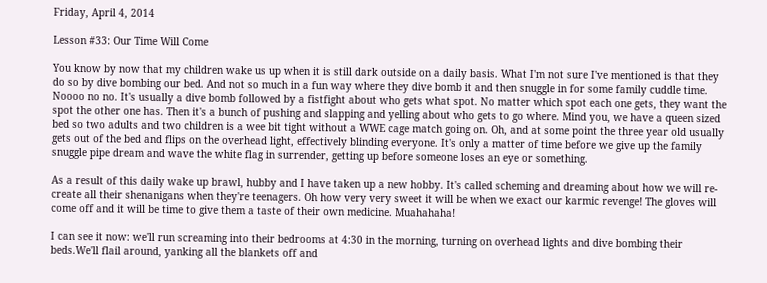Friday, April 4, 2014

Lesson #33: Our Time Will Come

You know by now that my children wake us up when it is still dark outside on a daily basis. What I'm not sure I've mentioned is that they do so by dive bombing our bed. And not so much in a fun way where they dive bomb it and then snuggle in for some family cuddle time. Noooo no no. It's usually a dive bomb followed by a fistfight about who gets what spot. No matter which spot each one gets, they want the spot the other one has. Then it's a bunch of pushing and slapping and yelling about who gets to go where. Mind you, we have a queen sized bed so two adults and two children is a wee bit tight without a WWE cage match going on. Oh, and at some point the three year old usually gets out of the bed and flips on the overhead light, effectively blinding everyone. It's only a matter of time before we give up the family snuggle pipe dream and wave the white flag in surrender, getting up before someone loses an eye or something.

As a result of this daily wake up brawl, hubby and I have taken up a new hobby. It's called scheming and dreaming about how we will re-create all their shenanigans when they're teenagers. Oh how very very sweet it will be when we exact our karmic revenge! The gloves will come off and it will be time to give them a taste of their own medicine. Muahahaha!

I can see it now: we'll run screaming into their bedrooms at 4:30 in the morning, turning on overhead lights and dive bombing their beds.We'll flail around, yanking all the blankets off and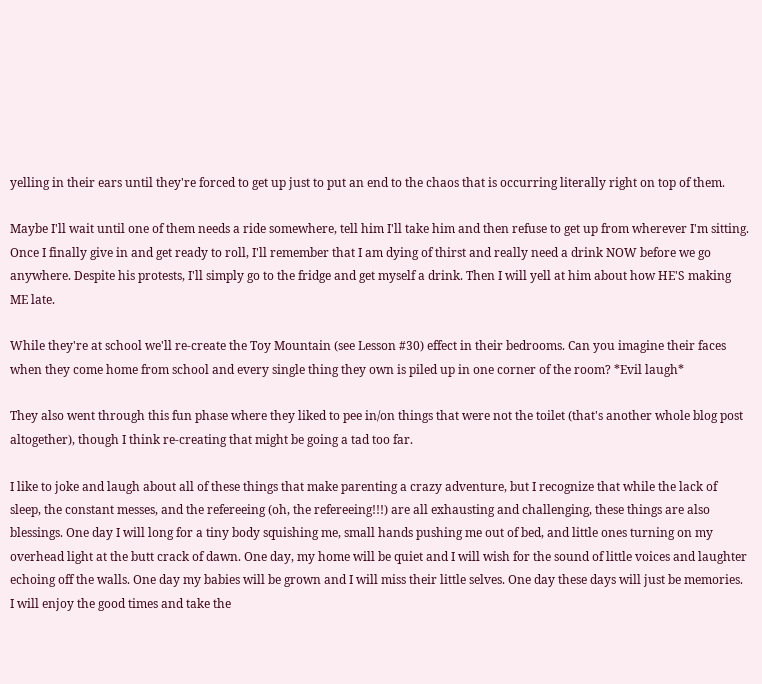yelling in their ears until they're forced to get up just to put an end to the chaos that is occurring literally right on top of them.

Maybe I'll wait until one of them needs a ride somewhere, tell him I'll take him and then refuse to get up from wherever I'm sitting. Once I finally give in and get ready to roll, I'll remember that I am dying of thirst and really need a drink NOW before we go anywhere. Despite his protests, I'll simply go to the fridge and get myself a drink. Then I will yell at him about how HE'S making ME late.

While they're at school we'll re-create the Toy Mountain (see Lesson #30) effect in their bedrooms. Can you imagine their faces when they come home from school and every single thing they own is piled up in one corner of the room? *Evil laugh*

They also went through this fun phase where they liked to pee in/on things that were not the toilet (that's another whole blog post altogether), though I think re-creating that might be going a tad too far.

I like to joke and laugh about all of these things that make parenting a crazy adventure, but I recognize that while the lack of sleep, the constant messes, and the refereeing (oh, the refereeing!!!) are all exhausting and challenging, these things are also blessings. One day I will long for a tiny body squishing me, small hands pushing me out of bed, and little ones turning on my overhead light at the butt crack of dawn. One day, my home will be quiet and I will wish for the sound of little voices and laughter echoing off the walls. One day my babies will be grown and I will miss their little selves. One day these days will just be memories. I will enjoy the good times and take the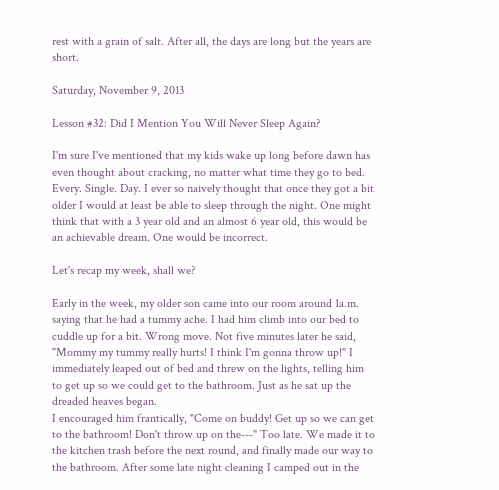rest with a grain of salt. After all, the days are long but the years are short.

Saturday, November 9, 2013

Lesson #32: Did I Mention You Will Never Sleep Again?

I'm sure I've mentioned that my kids wake up long before dawn has even thought about cracking, no matter what time they go to bed. Every. Single. Day. I ever so naively thought that once they got a bit older I would at least be able to sleep through the night. One might think that with a 3 year old and an almost 6 year old, this would be an achievable dream. One would be incorrect.

Let's recap my week, shall we?

Early in the week, my older son came into our room around 1a.m. saying that he had a tummy ache. I had him climb into our bed to cuddle up for a bit. Wrong move. Not five minutes later he said, "Mommy my tummy really hurts! I think I'm gonna throw up!" I immediately leaped out of bed and threw on the lights, telling him to get up so we could get to the bathroom. Just as he sat up the dreaded heaves began.
I encouraged him frantically, "Come on buddy! Get up so we can get to the bathroom! Don't throw up on the---" Too late. We made it to the kitchen trash before the next round, and finally made our way to the bathroom. After some late night cleaning I camped out in the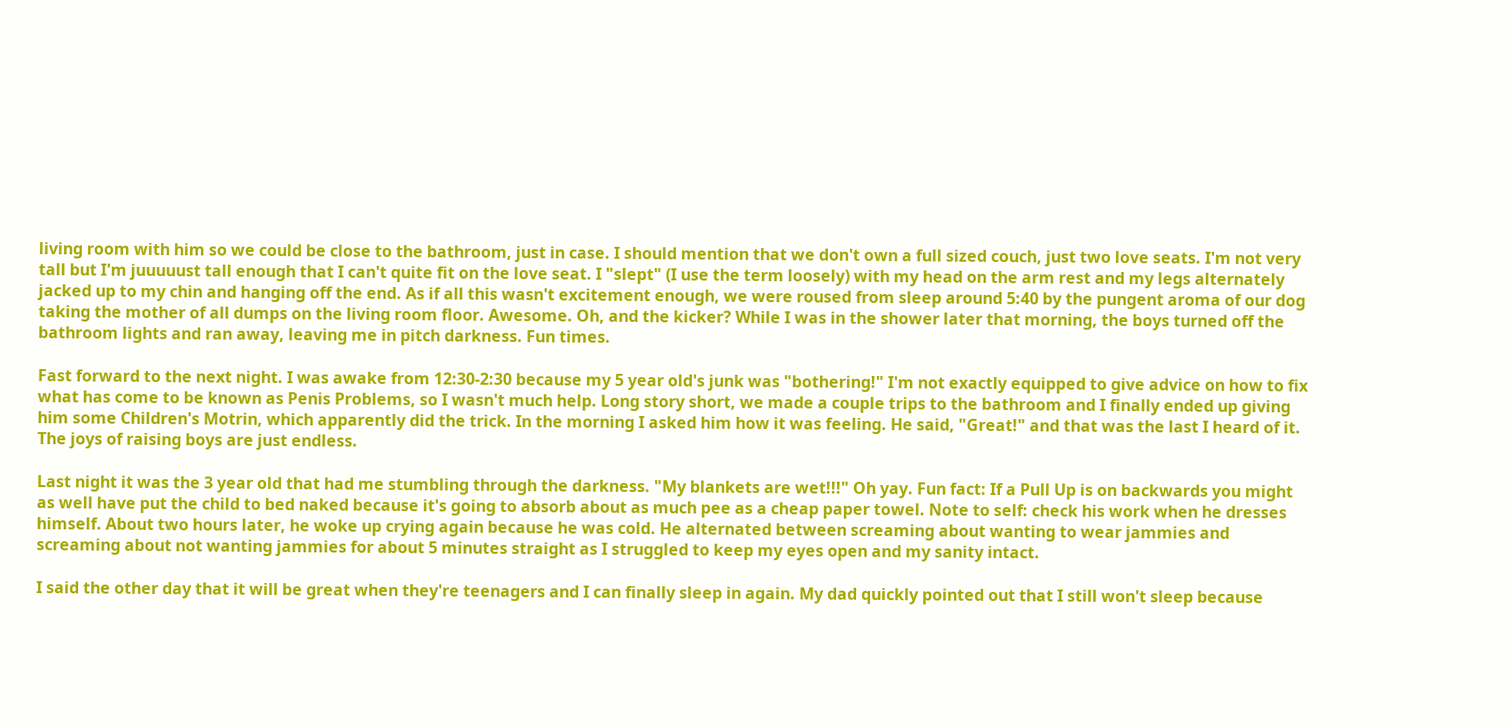living room with him so we could be close to the bathroom, just in case. I should mention that we don't own a full sized couch, just two love seats. I'm not very tall but I'm juuuuust tall enough that I can't quite fit on the love seat. I "slept" (I use the term loosely) with my head on the arm rest and my legs alternately jacked up to my chin and hanging off the end. As if all this wasn't excitement enough, we were roused from sleep around 5:40 by the pungent aroma of our dog taking the mother of all dumps on the living room floor. Awesome. Oh, and the kicker? While I was in the shower later that morning, the boys turned off the bathroom lights and ran away, leaving me in pitch darkness. Fun times.

Fast forward to the next night. I was awake from 12:30-2:30 because my 5 year old's junk was "bothering!" I'm not exactly equipped to give advice on how to fix what has come to be known as Penis Problems, so I wasn't much help. Long story short, we made a couple trips to the bathroom and I finally ended up giving him some Children's Motrin, which apparently did the trick. In the morning I asked him how it was feeling. He said, "Great!" and that was the last I heard of it. The joys of raising boys are just endless.

Last night it was the 3 year old that had me stumbling through the darkness. "My blankets are wet!!!" Oh yay. Fun fact: If a Pull Up is on backwards you might as well have put the child to bed naked because it's going to absorb about as much pee as a cheap paper towel. Note to self: check his work when he dresses himself. About two hours later, he woke up crying again because he was cold. He alternated between screaming about wanting to wear jammies and screaming about not wanting jammies for about 5 minutes straight as I struggled to keep my eyes open and my sanity intact.

I said the other day that it will be great when they're teenagers and I can finally sleep in again. My dad quickly pointed out that I still won't sleep because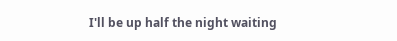I'll be up half the night waiting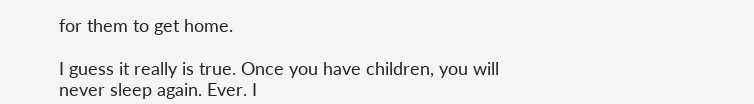for them to get home.

I guess it really is true. Once you have children, you will never sleep again. Ever. I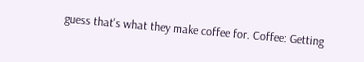guess that's what they make coffee for. Coffee: Getting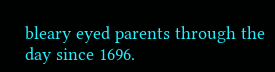bleary eyed parents through the day since 1696.